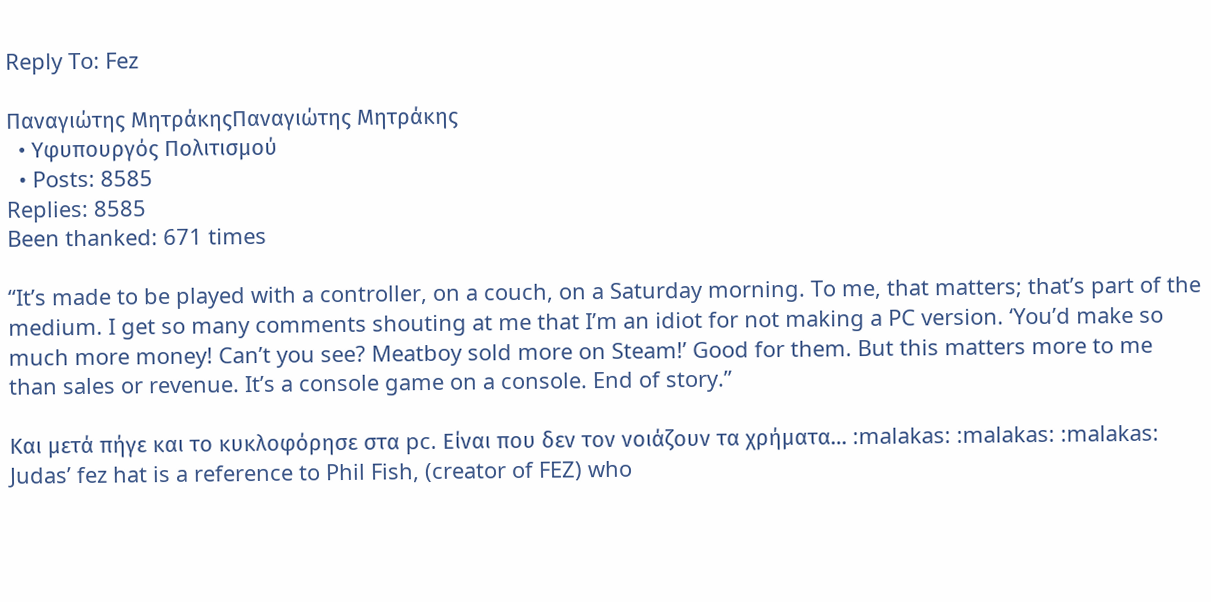Reply To: Fez

Παναγιώτης ΜητράκηςΠαναγιώτης Μητράκης
  • Υφυπουργός Πολιτισμού
  • Posts: 8585
Replies: 8585
Been thanked: 671 times

“It’s made to be played with a controller, on a couch, on a Saturday morning. To me, that matters; that’s part of the medium. I get so many comments shouting at me that I’m an idiot for not making a PC version. ‘You’d make so much more money! Can’t you see? Meatboy sold more on Steam!’ Good for them. But this matters more to me than sales or revenue. It’s a console game on a console. End of story.”

Και μετά πήγε και το κυκλοφόρησε στα pc. Είναι που δεν τον νοιάζουν τα χρήματα… :malakas: :malakas: :malakas:
Judas’ fez hat is a reference to Phil Fish, (creator of FEZ) who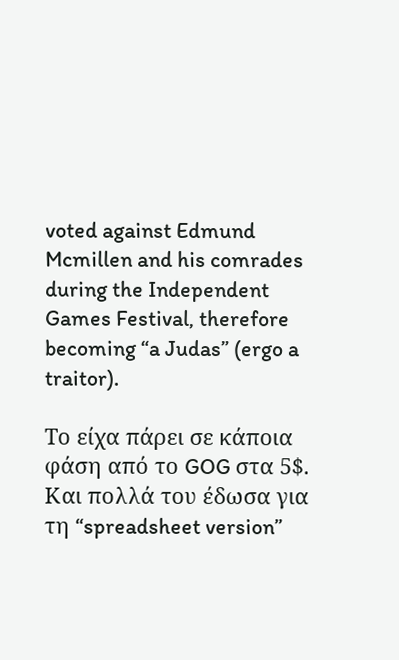voted against Edmund Mcmillen and his comrades during the Independent Games Festival, therefore becoming “a Judas” (ergo a traitor).

Το είχα πάρει σε κάποια φάση από το GOG στα 5$. Και πολλά του έδωσα για τη “spreadsheet version”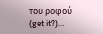του ροφού (get it?)…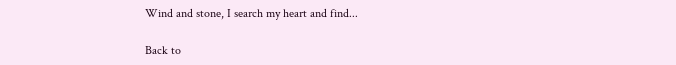Wind and stone, I search my heart and find...

Back to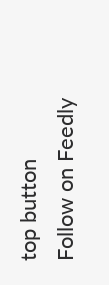top button
Follow on Feedly